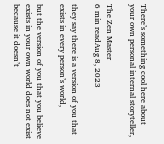There’s something cool here about your own personal internal storyteller,

The Zen Master
6 min readAug 8, 2023

they say there is a version of you that exists in every person’s world,

but the version of you that you believe exists in your own world does not exist because it doesn’t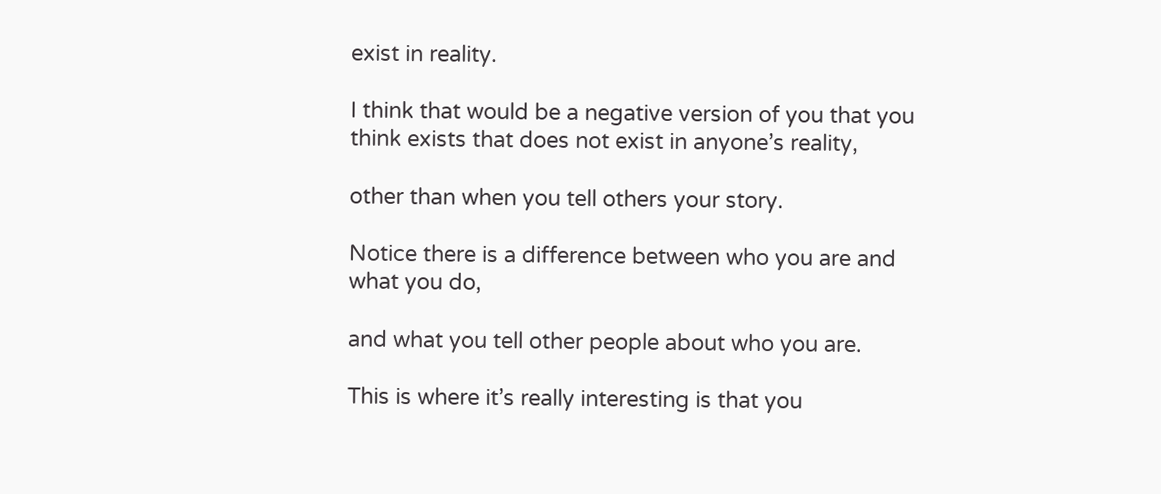exist in reality.

I think that would be a negative version of you that you think exists that does not exist in anyone’s reality,

other than when you tell others your story.

Notice there is a difference between who you are and what you do,

and what you tell other people about who you are.

This is where it’s really interesting is that you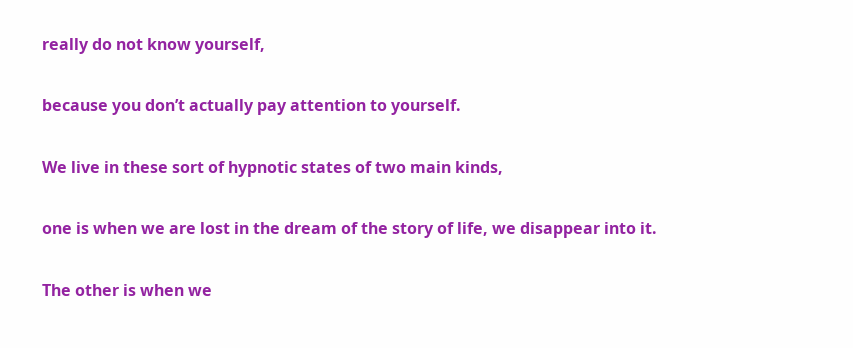really do not know yourself,

because you don’t actually pay attention to yourself.

We live in these sort of hypnotic states of two main kinds,

one is when we are lost in the dream of the story of life, we disappear into it.

The other is when we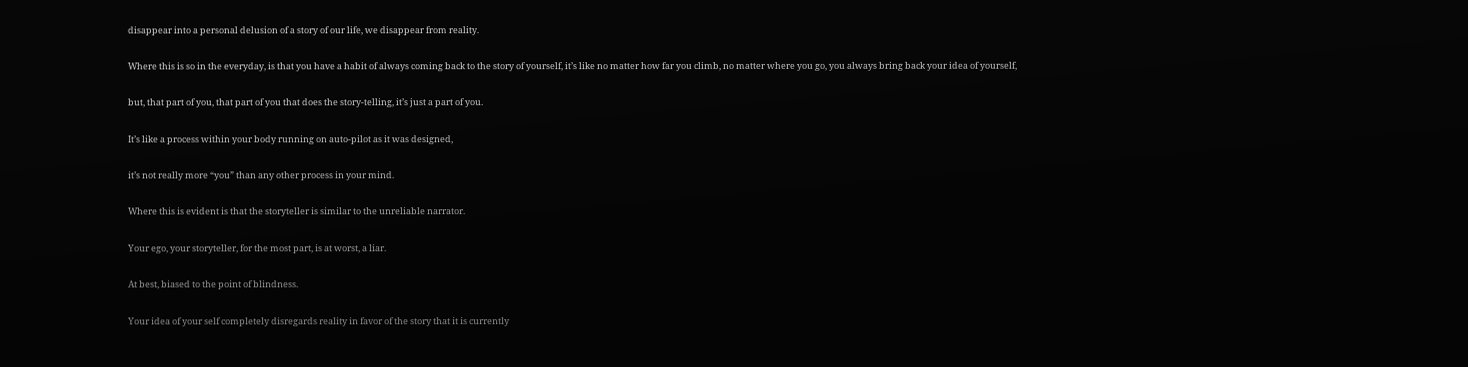disappear into a personal delusion of a story of our life, we disappear from reality.

Where this is so in the everyday, is that you have a habit of always coming back to the story of yourself, it’s like no matter how far you climb, no matter where you go, you always bring back your idea of yourself,

but, that part of you, that part of you that does the story-telling, it’s just a part of you.

It’s like a process within your body running on auto-pilot as it was designed,

it’s not really more “you” than any other process in your mind.

Where this is evident is that the storyteller is similar to the unreliable narrator.

Your ego, your storyteller, for the most part, is at worst, a liar.

At best, biased to the point of blindness.

Your idea of your self completely disregards reality in favor of the story that it is currently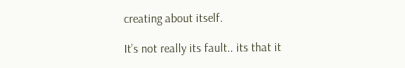creating about itself.

It’s not really its fault.. its that it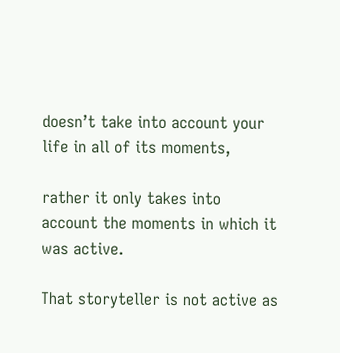doesn’t take into account your life in all of its moments,

rather it only takes into account the moments in which it was active.

That storyteller is not active as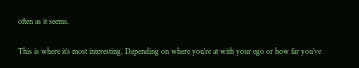often as it seems.

This is where it’s most interesting. Depending on where you’re at with your ego or how far you’ve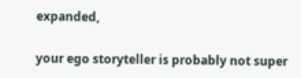expanded,

your ego storyteller is probably not super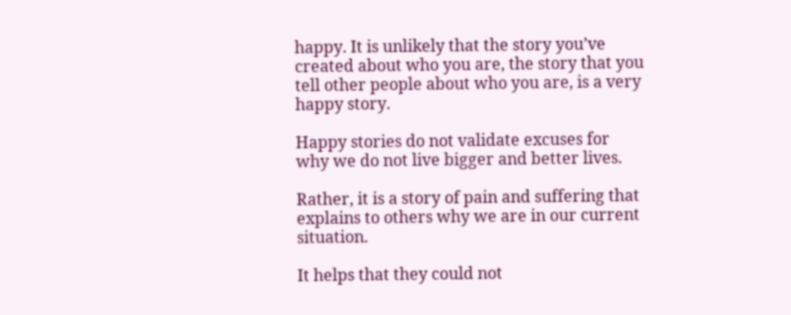happy. It is unlikely that the story you’ve created about who you are, the story that you tell other people about who you are, is a very happy story.

Happy stories do not validate excuses for why we do not live bigger and better lives.

Rather, it is a story of pain and suffering that explains to others why we are in our current situation.

It helps that they could not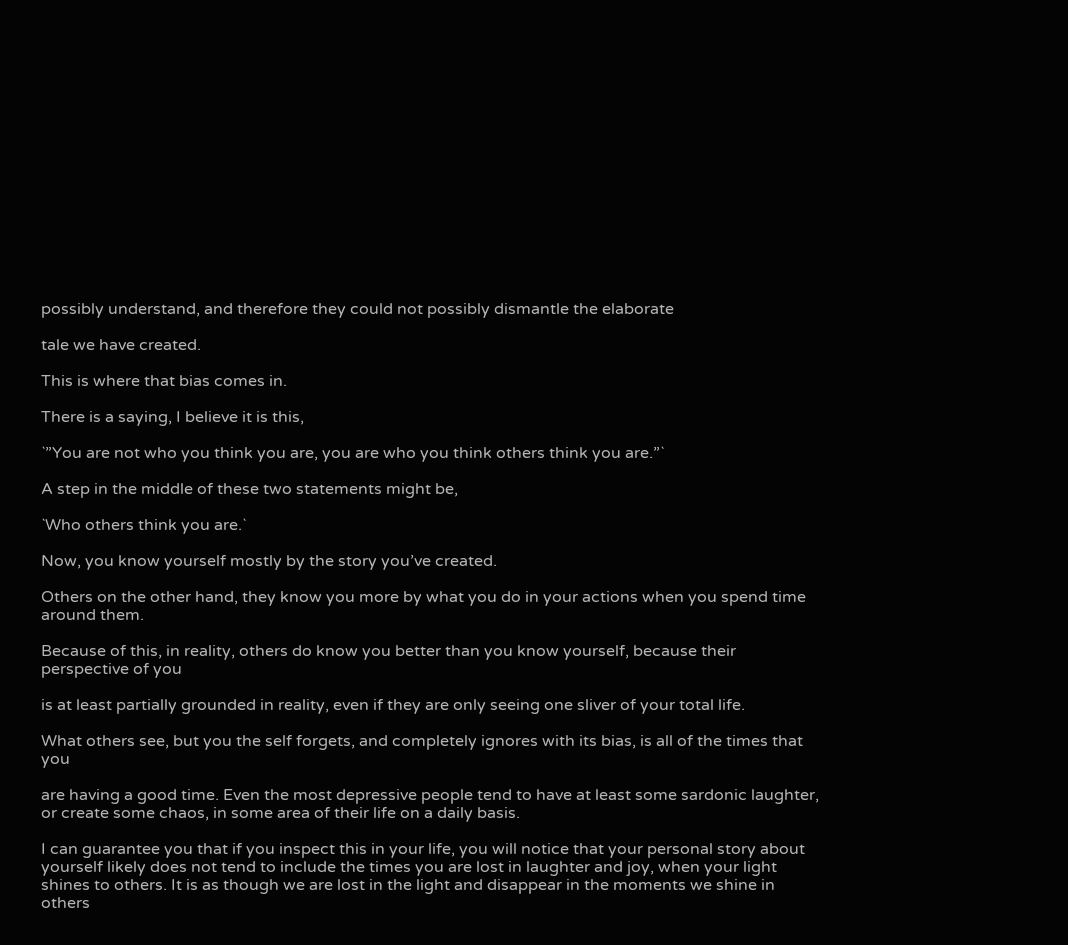possibly understand, and therefore they could not possibly dismantle the elaborate

tale we have created.

This is where that bias comes in.

There is a saying, I believe it is this,

`”You are not who you think you are, you are who you think others think you are.”`

A step in the middle of these two statements might be,

`Who others think you are.`

Now, you know yourself mostly by the story you’ve created.

Others on the other hand, they know you more by what you do in your actions when you spend time around them.

Because of this, in reality, others do know you better than you know yourself, because their perspective of you

is at least partially grounded in reality, even if they are only seeing one sliver of your total life.

What others see, but you the self forgets, and completely ignores with its bias, is all of the times that you

are having a good time. Even the most depressive people tend to have at least some sardonic laughter, or create some chaos, in some area of their life on a daily basis.

I can guarantee you that if you inspect this in your life, you will notice that your personal story about yourself likely does not tend to include the times you are lost in laughter and joy, when your light shines to others. It is as though we are lost in the light and disappear in the moments we shine in others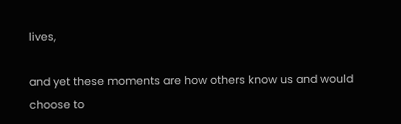lives,

and yet these moments are how others know us and would choose to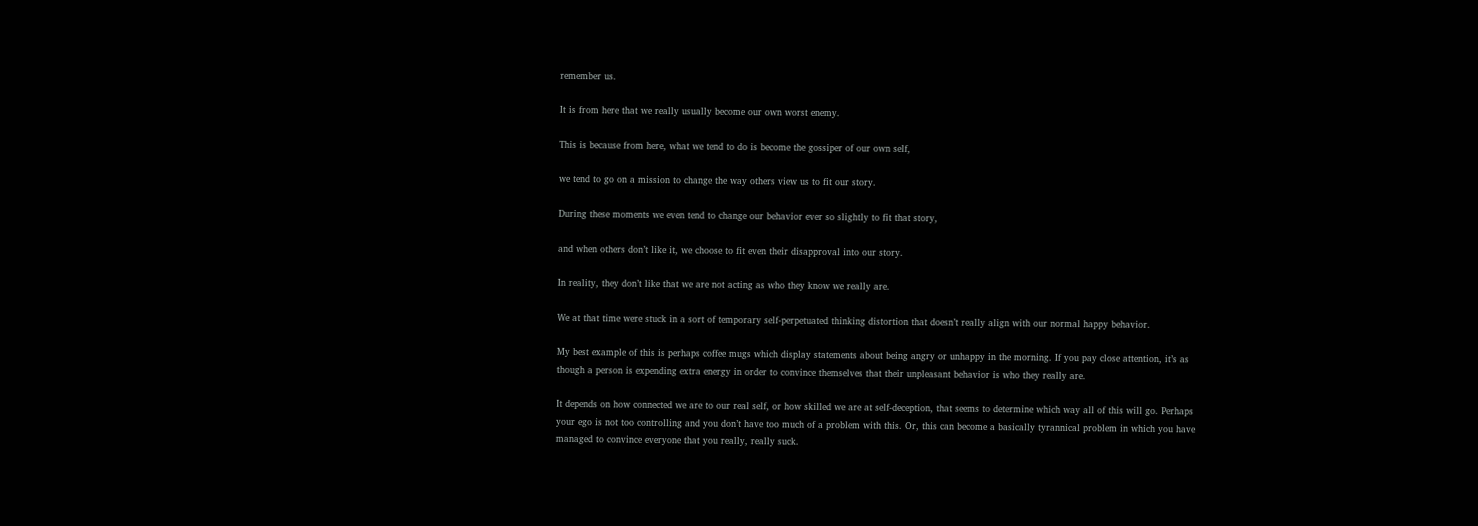remember us.

It is from here that we really usually become our own worst enemy.

This is because from here, what we tend to do is become the gossiper of our own self,

we tend to go on a mission to change the way others view us to fit our story.

During these moments we even tend to change our behavior ever so slightly to fit that story,

and when others don’t like it, we choose to fit even their disapproval into our story.

In reality, they don’t like that we are not acting as who they know we really are.

We at that time were stuck in a sort of temporary self-perpetuated thinking distortion that doesn’t really align with our normal happy behavior.

My best example of this is perhaps coffee mugs which display statements about being angry or unhappy in the morning. If you pay close attention, it’s as though a person is expending extra energy in order to convince themselves that their unpleasant behavior is who they really are.

It depends on how connected we are to our real self, or how skilled we are at self-deception, that seems to determine which way all of this will go. Perhaps your ego is not too controlling and you don’t have too much of a problem with this. Or, this can become a basically tyrannical problem in which you have managed to convince everyone that you really, really suck.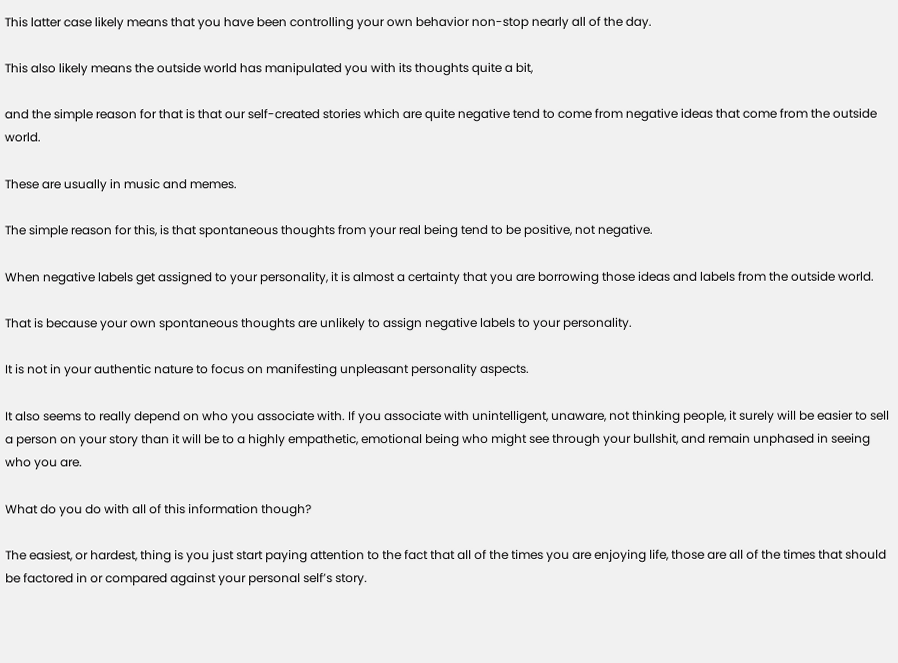This latter case likely means that you have been controlling your own behavior non-stop nearly all of the day.

This also likely means the outside world has manipulated you with its thoughts quite a bit,

and the simple reason for that is that our self-created stories which are quite negative tend to come from negative ideas that come from the outside world.

These are usually in music and memes.

The simple reason for this, is that spontaneous thoughts from your real being tend to be positive, not negative.

When negative labels get assigned to your personality, it is almost a certainty that you are borrowing those ideas and labels from the outside world.

That is because your own spontaneous thoughts are unlikely to assign negative labels to your personality.

It is not in your authentic nature to focus on manifesting unpleasant personality aspects.

It also seems to really depend on who you associate with. If you associate with unintelligent, unaware, not thinking people, it surely will be easier to sell a person on your story than it will be to a highly empathetic, emotional being who might see through your bullshit, and remain unphased in seeing who you are.

What do you do with all of this information though?

The easiest, or hardest, thing is you just start paying attention to the fact that all of the times you are enjoying life, those are all of the times that should be factored in or compared against your personal self’s story.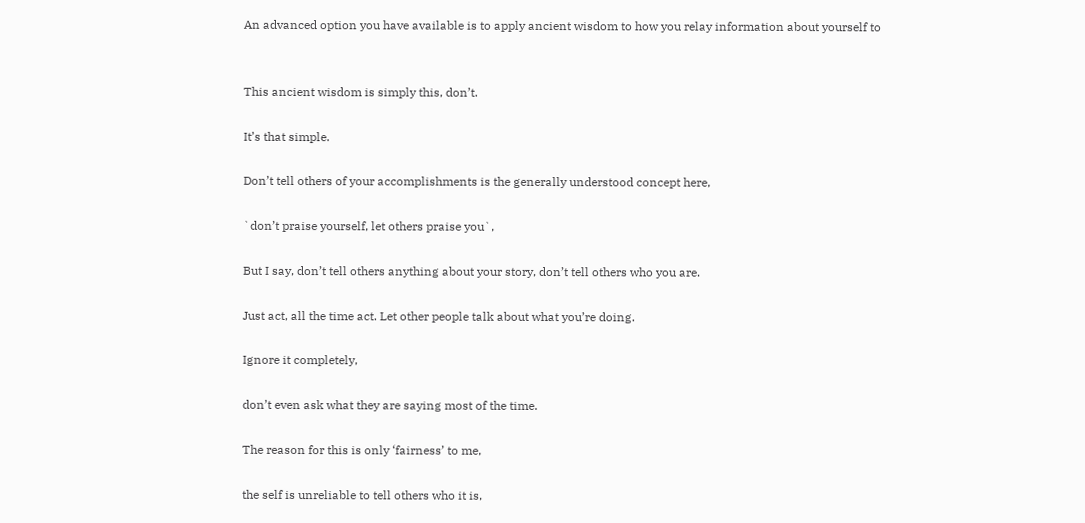An advanced option you have available is to apply ancient wisdom to how you relay information about yourself to


This ancient wisdom is simply this, don’t.

It’s that simple.

Don’t tell others of your accomplishments is the generally understood concept here,

`don’t praise yourself, let others praise you`,

But I say, don’t tell others anything about your story, don’t tell others who you are.

Just act, all the time act. Let other people talk about what you’re doing.

Ignore it completely,

don’t even ask what they are saying most of the time.

The reason for this is only ‘fairness’ to me,

the self is unreliable to tell others who it is,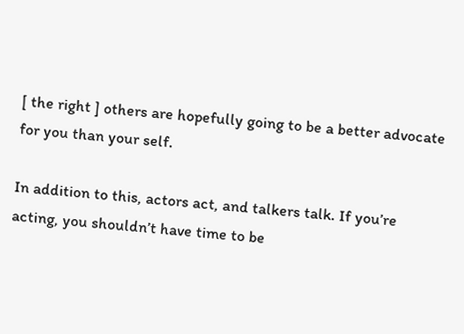[ the right ] others are hopefully going to be a better advocate for you than your self.

In addition to this, actors act, and talkers talk. If you’re acting, you shouldn’t have time to be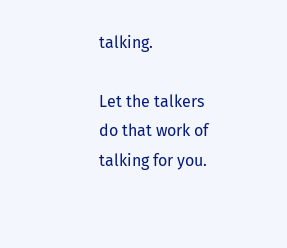talking.

Let the talkers do that work of talking for you.